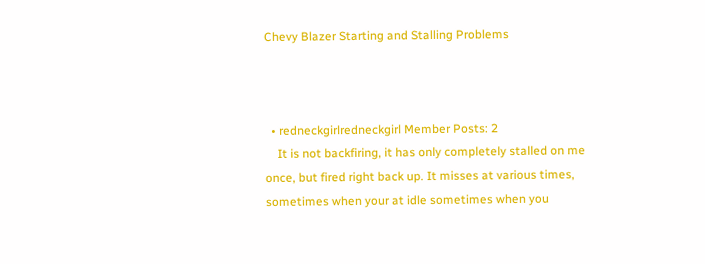Chevy Blazer Starting and Stalling Problems



  • redneckgirlredneckgirl Member Posts: 2
    It is not backfiring, it has only completely stalled on me once, but fired right back up. It misses at various times, sometimes when your at idle sometimes when you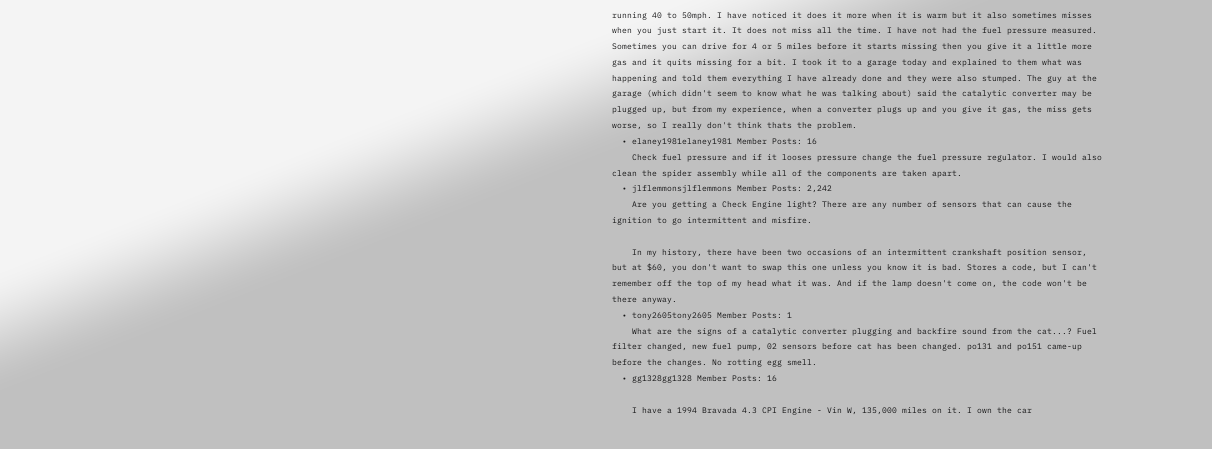running 40 to 50mph. I have noticed it does it more when it is warm but it also sometimes misses when you just start it. It does not miss all the time. I have not had the fuel pressure measured. Sometimes you can drive for 4 or 5 miles before it starts missing then you give it a little more gas and it quits missing for a bit. I took it to a garage today and explained to them what was happening and told them everything I have already done and they were also stumped. The guy at the garage (which didn't seem to know what he was talking about) said the catalytic converter may be plugged up, but from my experience, when a converter plugs up and you give it gas, the miss gets worse, so I really don't think thats the problem.
  • elaney1981elaney1981 Member Posts: 16
    Check fuel pressure and if it looses pressure change the fuel pressure regulator. I would also clean the spider assembly while all of the components are taken apart.
  • jlflemmonsjlflemmons Member Posts: 2,242
    Are you getting a Check Engine light? There are any number of sensors that can cause the ignition to go intermittent and misfire.

    In my history, there have been two occasions of an intermittent crankshaft position sensor, but at $60, you don't want to swap this one unless you know it is bad. Stores a code, but I can't remember off the top of my head what it was. And if the lamp doesn't come on, the code won't be there anyway.
  • tony2605tony2605 Member Posts: 1
    What are the signs of a catalytic converter plugging and backfire sound from the cat...? Fuel filter changed, new fuel pump, 02 sensors before cat has been changed. po131 and po151 came-up before the changes. No rotting egg smell.
  • gg1328gg1328 Member Posts: 16

    I have a 1994 Bravada 4.3 CPI Engine - Vin W, 135,000 miles on it. I own the car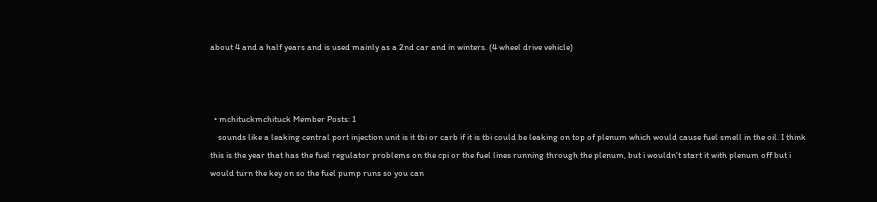about 4 and a half years and is used mainly as a 2nd car and in winters. (4 wheel drive vehicle)



  • mchituckmchituck Member Posts: 1
    sounds like a leaking central port injection unit is it tbi or carb if it is tbi could be leaking on top of plenum which would cause fuel smell in the oil. I think this is the year that has the fuel regulator problems on the cpi or the fuel lines running through the plenum, but i wouldn't start it with plenum off but i would turn the key on so the fuel pump runs so you can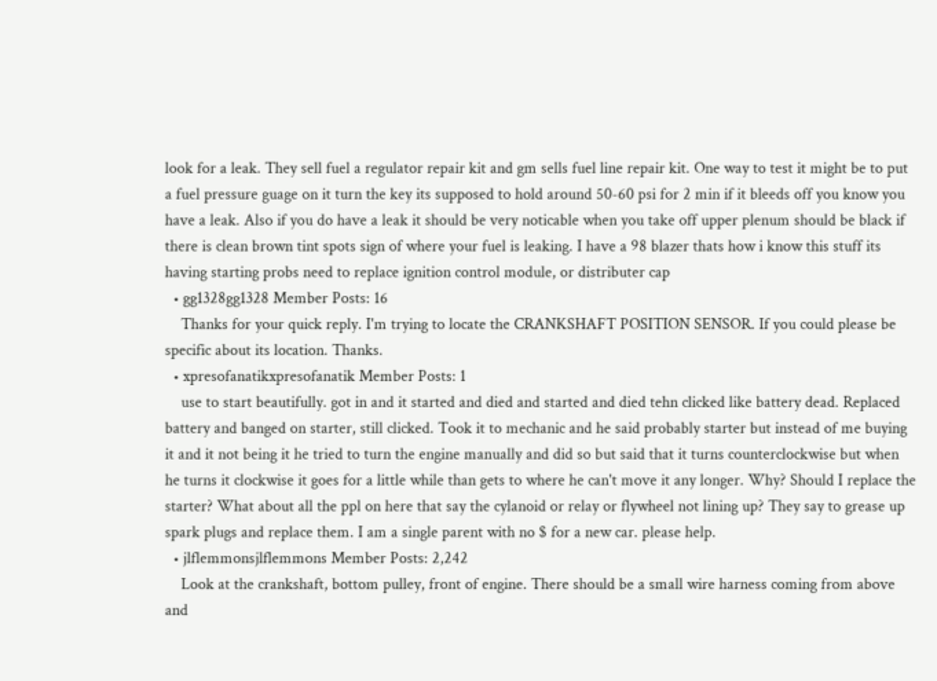look for a leak. They sell fuel a regulator repair kit and gm sells fuel line repair kit. One way to test it might be to put a fuel pressure guage on it turn the key its supposed to hold around 50-60 psi for 2 min if it bleeds off you know you have a leak. Also if you do have a leak it should be very noticable when you take off upper plenum should be black if there is clean brown tint spots sign of where your fuel is leaking. I have a 98 blazer thats how i know this stuff its having starting probs need to replace ignition control module, or distributer cap
  • gg1328gg1328 Member Posts: 16
    Thanks for your quick reply. I'm trying to locate the CRANKSHAFT POSITION SENSOR. If you could please be specific about its location. Thanks.
  • xpresofanatikxpresofanatik Member Posts: 1
    use to start beautifully. got in and it started and died and started and died tehn clicked like battery dead. Replaced battery and banged on starter, still clicked. Took it to mechanic and he said probably starter but instead of me buying it and it not being it he tried to turn the engine manually and did so but said that it turns counterclockwise but when he turns it clockwise it goes for a little while than gets to where he can't move it any longer. Why? Should I replace the starter? What about all the ppl on here that say the cylanoid or relay or flywheel not lining up? They say to grease up spark plugs and replace them. I am a single parent with no $ for a new car. please help.
  • jlflemmonsjlflemmons Member Posts: 2,242
    Look at the crankshaft, bottom pulley, front of engine. There should be a small wire harness coming from above and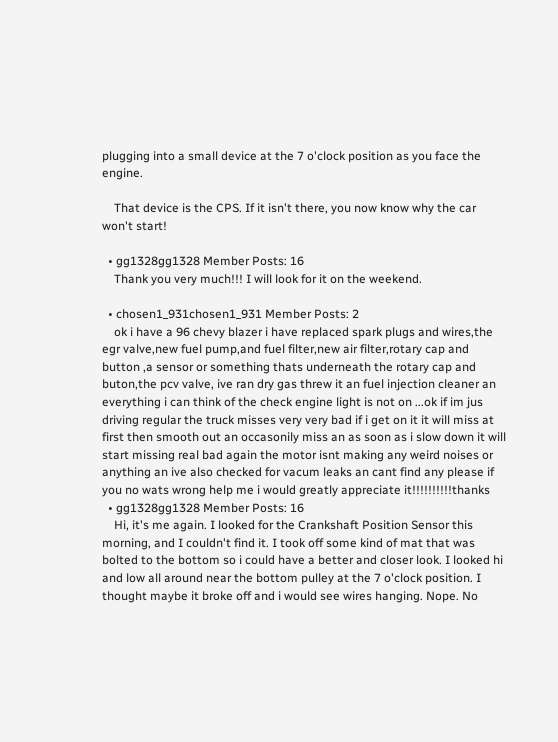plugging into a small device at the 7 o'clock position as you face the engine.

    That device is the CPS. If it isn't there, you now know why the car won't start!

  • gg1328gg1328 Member Posts: 16
    Thank you very much!!! I will look for it on the weekend.

  • chosen1_931chosen1_931 Member Posts: 2
    ok i have a 96 chevy blazer i have replaced spark plugs and wires,the egr valve,new fuel pump,and fuel filter,new air filter,rotary cap and button ,a sensor or something thats underneath the rotary cap and buton,the pcv valve, ive ran dry gas threw it an fuel injection cleaner an everything i can think of the check engine light is not on ...ok if im jus driving regular the truck misses very very bad if i get on it it will miss at first then smooth out an occasonily miss an as soon as i slow down it will start missing real bad again the motor isnt making any weird noises or anything an ive also checked for vacum leaks an cant find any please if you no wats wrong help me i would greatly appreciate it!!!!!!!!!!thanks
  • gg1328gg1328 Member Posts: 16
    Hi, it's me again. I looked for the Crankshaft Position Sensor this morning, and I couldn't find it. I took off some kind of mat that was bolted to the bottom so i could have a better and closer look. I looked hi and low all around near the bottom pulley at the 7 o'clock position. I thought maybe it broke off and i would see wires hanging. Nope. No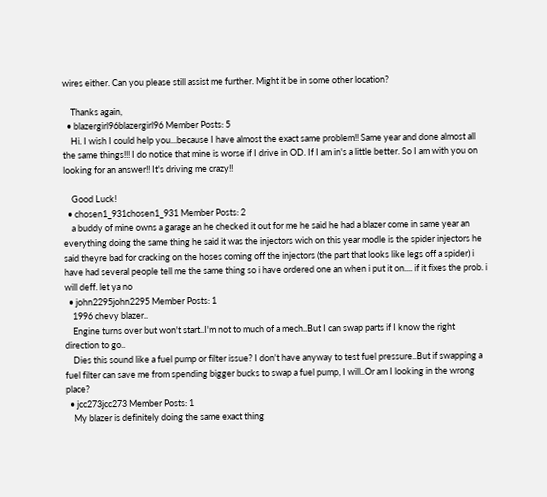wires either. Can you please still assist me further. Might it be in some other location?

    Thanks again,
  • blazergirl96blazergirl96 Member Posts: 5
    Hi. I wish I could help you...because I have almost the exact same problem!! Same year and done almost all the same things!!! I do notice that mine is worse if I drive in OD. If I am in's a little better. So I am with you on looking for an answer!! It's driving me crazy!!

    Good Luck!
  • chosen1_931chosen1_931 Member Posts: 2
    a buddy of mine owns a garage an he checked it out for me he said he had a blazer come in same year an everything doing the same thing he said it was the injectors wich on this year modle is the spider injectors he said theyre bad for cracking on the hoses coming off the injectors (the part that looks like legs off a spider) i have had several people tell me the same thing so i have ordered one an when i put it on.... if it fixes the prob. i will deff. let ya no
  • john2295john2295 Member Posts: 1
    1996 chevy blazer..
    Engine turns over but won't start..I'm not to much of a mech..But I can swap parts if I know the right direction to go..
    Dies this sound like a fuel pump or filter issue? I don't have anyway to test fuel pressure..But if swapping a fuel filter can save me from spending bigger bucks to swap a fuel pump, I will..Or am I looking in the wrong place?
  • jcc273jcc273 Member Posts: 1
    My blazer is definitely doing the same exact thing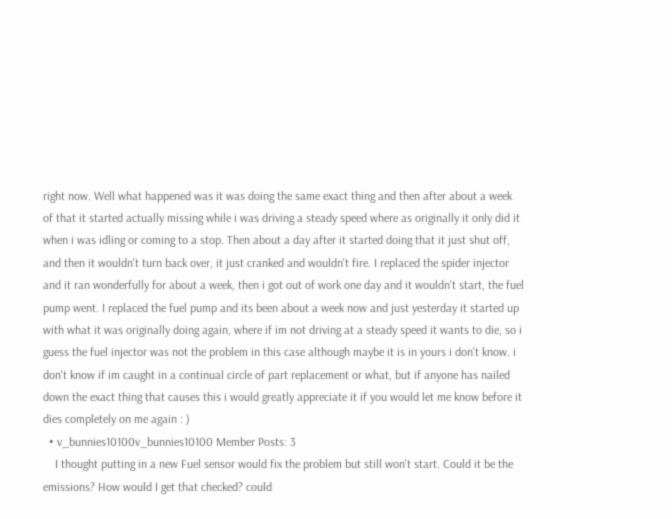right now. Well what happened was it was doing the same exact thing and then after about a week of that it started actually missing while i was driving a steady speed where as originally it only did it when i was idling or coming to a stop. Then about a day after it started doing that it just shut off, and then it wouldn't turn back over, it just cranked and wouldn't fire. I replaced the spider injector and it ran wonderfully for about a week, then i got out of work one day and it wouldn't start, the fuel pump went. I replaced the fuel pump and its been about a week now and just yesterday it started up with what it was originally doing again, where if im not driving at a steady speed it wants to die, so i guess the fuel injector was not the problem in this case although maybe it is in yours i don't know. i don't know if im caught in a continual circle of part replacement or what, but if anyone has nailed down the exact thing that causes this i would greatly appreciate it if you would let me know before it dies completely on me again : )
  • v_bunnies10100v_bunnies10100 Member Posts: 3
    I thought putting in a new Fuel sensor would fix the problem but still won't start. Could it be the emissions? How would I get that checked? could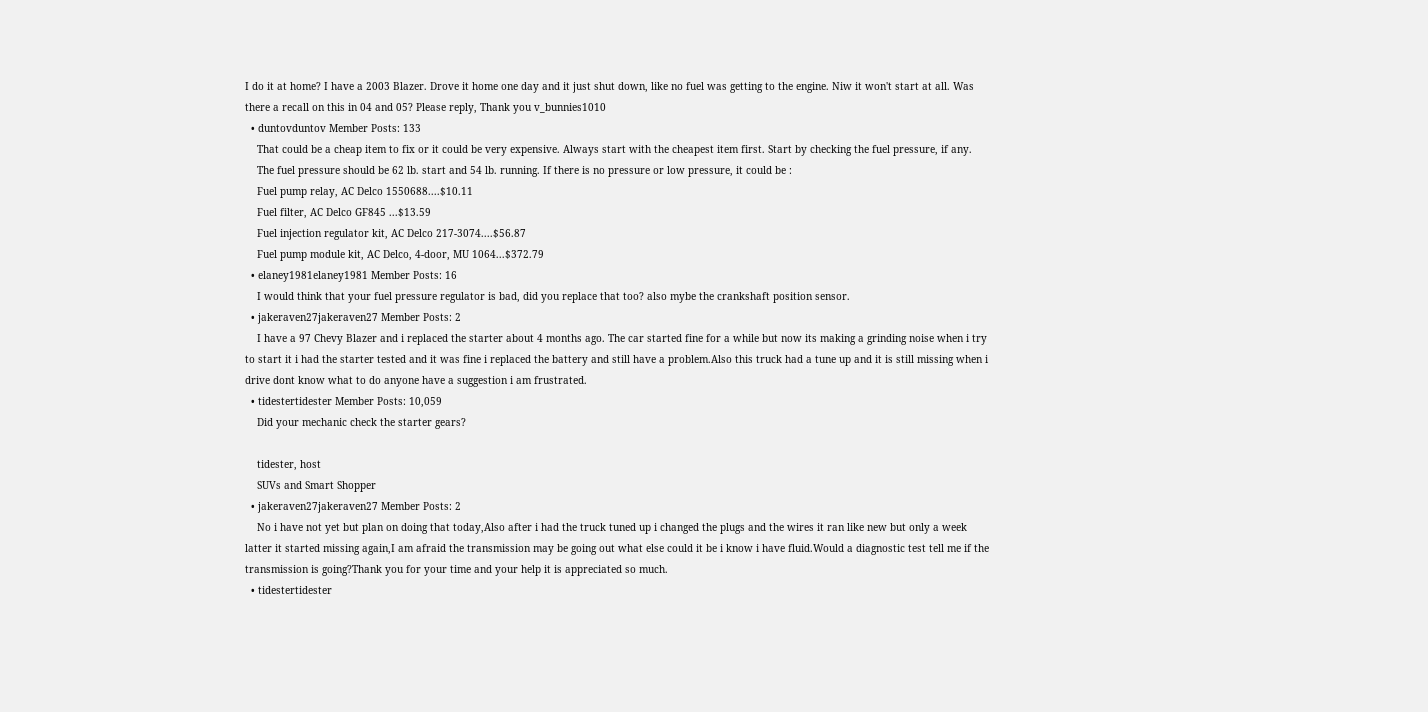I do it at home? I have a 2003 Blazer. Drove it home one day and it just shut down, like no fuel was getting to the engine. Niw it won't start at all. Was there a recall on this in 04 and 05? Please reply, Thank you v_bunnies1010
  • duntovduntov Member Posts: 133
    That could be a cheap item to fix or it could be very expensive. Always start with the cheapest item first. Start by checking the fuel pressure, if any.
    The fuel pressure should be 62 lb. start and 54 lb. running. If there is no pressure or low pressure, it could be :
    Fuel pump relay, AC Delco 1550688....$10.11
    Fuel filter, AC Delco GF845 ...$13.59
    Fuel injection regulator kit, AC Delco 217-3074....$56.87
    Fuel pump module kit, AC Delco, 4-door, MU 1064...$372.79
  • elaney1981elaney1981 Member Posts: 16
    I would think that your fuel pressure regulator is bad, did you replace that too? also mybe the crankshaft position sensor.
  • jakeraven27jakeraven27 Member Posts: 2
    I have a 97 Chevy Blazer and i replaced the starter about 4 months ago. The car started fine for a while but now its making a grinding noise when i try to start it i had the starter tested and it was fine i replaced the battery and still have a problem.Also this truck had a tune up and it is still missing when i drive dont know what to do anyone have a suggestion i am frustrated.
  • tidestertidester Member Posts: 10,059
    Did your mechanic check the starter gears?

    tidester, host
    SUVs and Smart Shopper
  • jakeraven27jakeraven27 Member Posts: 2
    No i have not yet but plan on doing that today,Also after i had the truck tuned up i changed the plugs and the wires it ran like new but only a week latter it started missing again,I am afraid the transmission may be going out what else could it be i know i have fluid.Would a diagnostic test tell me if the transmission is going?Thank you for your time and your help it is appreciated so much.
  • tidestertidester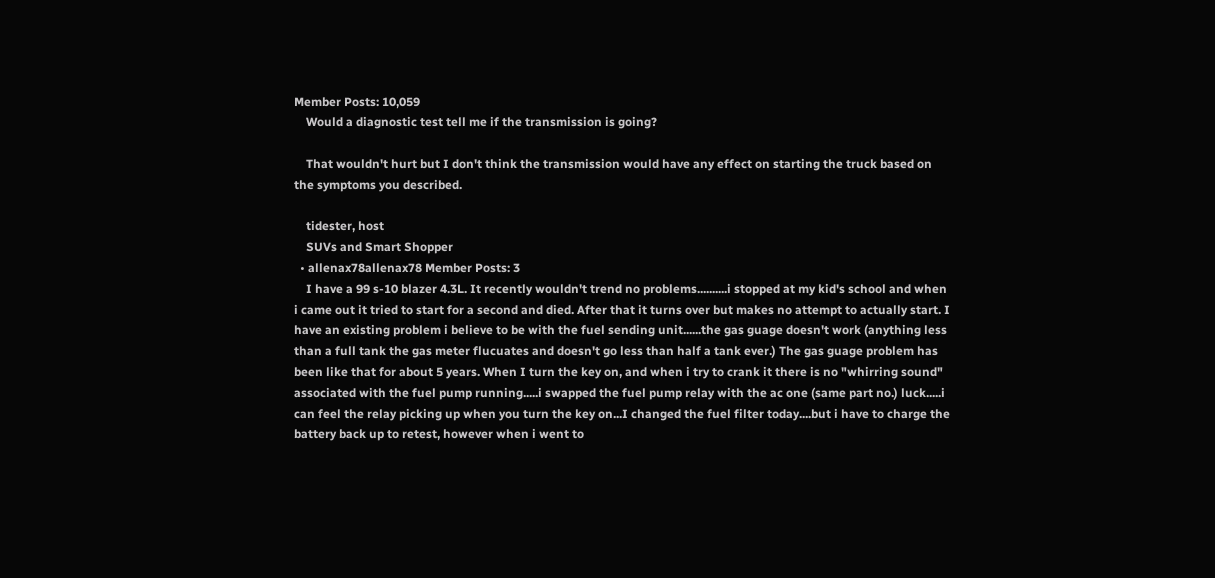Member Posts: 10,059
    Would a diagnostic test tell me if the transmission is going?

    That wouldn't hurt but I don't think the transmission would have any effect on starting the truck based on the symptoms you described.

    tidester, host
    SUVs and Smart Shopper
  • allenax78allenax78 Member Posts: 3
    I have a 99 s-10 blazer 4.3L. It recently wouldn't trend no problems..........i stopped at my kid's school and when i came out it tried to start for a second and died. After that it turns over but makes no attempt to actually start. I have an existing problem i believe to be with the fuel sending unit......the gas guage doesn't work (anything less than a full tank the gas meter flucuates and doesn't go less than half a tank ever.) The gas guage problem has been like that for about 5 years. When I turn the key on, and when i try to crank it there is no "whirring sound" associated with the fuel pump running.....i swapped the fuel pump relay with the ac one (same part no.) luck.....i can feel the relay picking up when you turn the key on...I changed the fuel filter today....but i have to charge the battery back up to retest, however when i went to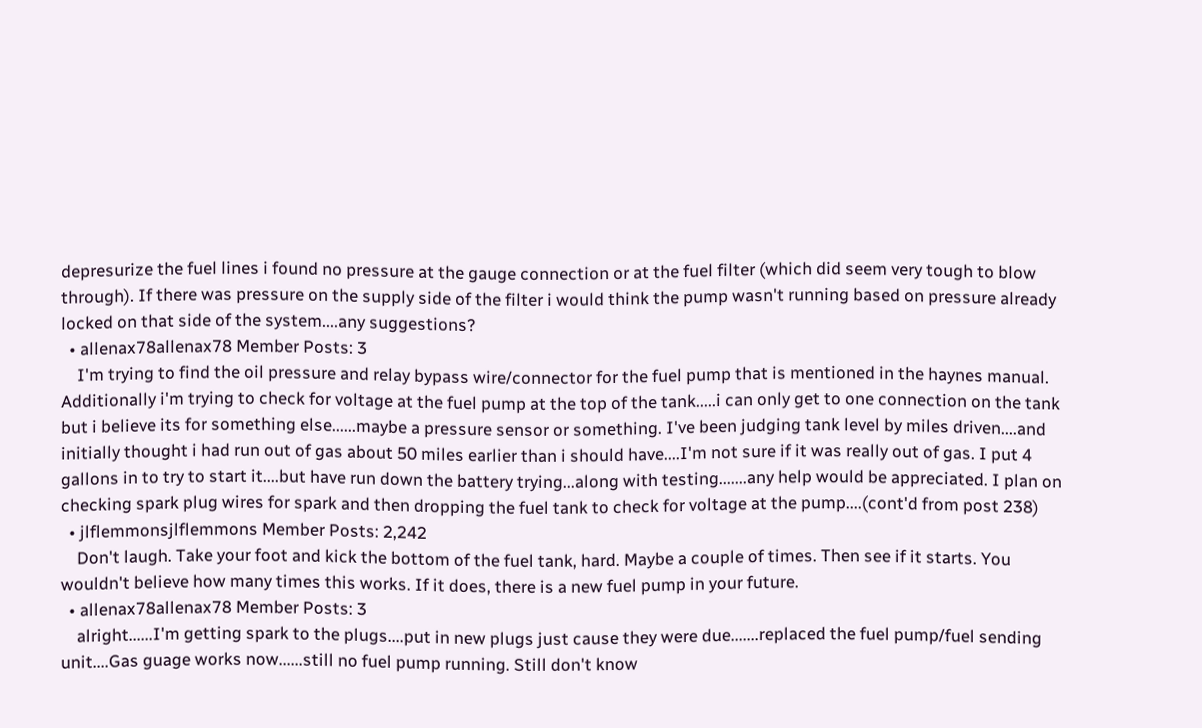depresurize the fuel lines i found no pressure at the gauge connection or at the fuel filter (which did seem very tough to blow through). If there was pressure on the supply side of the filter i would think the pump wasn't running based on pressure already locked on that side of the system....any suggestions?
  • allenax78allenax78 Member Posts: 3
    I'm trying to find the oil pressure and relay bypass wire/connector for the fuel pump that is mentioned in the haynes manual. Additionally i'm trying to check for voltage at the fuel pump at the top of the tank.....i can only get to one connection on the tank but i believe its for something else......maybe a pressure sensor or something. I've been judging tank level by miles driven....and initially thought i had run out of gas about 50 miles earlier than i should have....I'm not sure if it was really out of gas. I put 4 gallons in to try to start it....but have run down the battery trying...along with testing.......any help would be appreciated. I plan on checking spark plug wires for spark and then dropping the fuel tank to check for voltage at the pump....(cont'd from post 238)
  • jlflemmonsjlflemmons Member Posts: 2,242
    Don't laugh. Take your foot and kick the bottom of the fuel tank, hard. Maybe a couple of times. Then see if it starts. You wouldn't believe how many times this works. If it does, there is a new fuel pump in your future.
  • allenax78allenax78 Member Posts: 3
    alright......I'm getting spark to the plugs....put in new plugs just cause they were due.......replaced the fuel pump/fuel sending unit....Gas guage works now......still no fuel pump running. Still don't know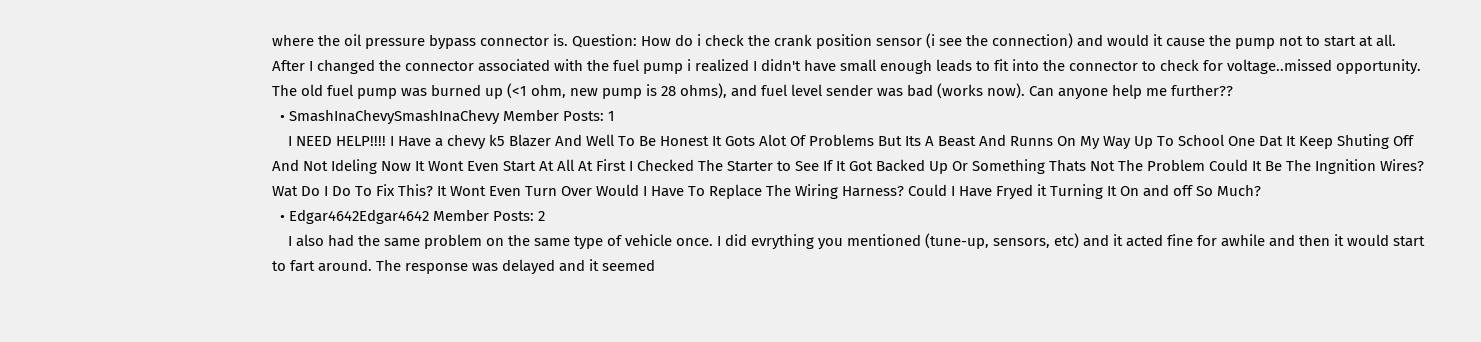where the oil pressure bypass connector is. Question: How do i check the crank position sensor (i see the connection) and would it cause the pump not to start at all. After I changed the connector associated with the fuel pump i realized I didn't have small enough leads to fit into the connector to check for voltage..missed opportunity. The old fuel pump was burned up (<1 ohm, new pump is 28 ohms), and fuel level sender was bad (works now). Can anyone help me further??
  • SmashInaChevySmashInaChevy Member Posts: 1
    I NEED HELP!!!! I Have a chevy k5 Blazer And Well To Be Honest It Gots Alot Of Problems But Its A Beast And Runns On My Way Up To School One Dat It Keep Shuting Off And Not Ideling Now It Wont Even Start At All At First I Checked The Starter to See If It Got Backed Up Or Something Thats Not The Problem Could It Be The Ingnition Wires? Wat Do I Do To Fix This? It Wont Even Turn Over Would I Have To Replace The Wiring Harness? Could I Have Fryed it Turning It On and off So Much?
  • Edgar4642Edgar4642 Member Posts: 2
    I also had the same problem on the same type of vehicle once. I did evrything you mentioned (tune-up, sensors, etc) and it acted fine for awhile and then it would start to fart around. The response was delayed and it seemed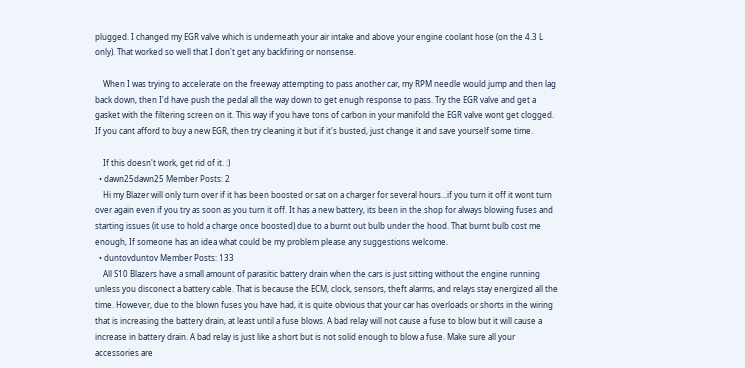plugged. I changed my EGR valve which is underneath your air intake and above your engine coolant hose (on the 4.3 L only). That worked so well that I don't get any backfiring or nonsense.

    When I was trying to accelerate on the freeway attempting to pass another car, my RPM needle would jump and then lag back down, then I'd have push the pedal all the way down to get enugh response to pass. Try the EGR valve and get a gasket with the filtering screen on it. This way if you have tons of carbon in your manifold the EGR valve wont get clogged. If you cant afford to buy a new EGR, then try cleaning it but if it's busted, just change it and save yourself some time.

    If this doesn't work, get rid of it. :)
  • dawn25dawn25 Member Posts: 2
    Hi my Blazer will only turn over if it has been boosted or sat on a charger for several hours...if you turn it off it wont turn over again even if you try as soon as you turn it off. It has a new battery, its been in the shop for always blowing fuses and starting issues (it use to hold a charge once boosted) due to a burnt out bulb under the hood. That burnt bulb cost me enough, If someone has an idea what could be my problem please any suggestions welcome.
  • duntovduntov Member Posts: 133
    All S10 Blazers have a small amount of parasitic battery drain when the cars is just sitting without the engine running unless you disconect a battery cable. That is because the ECM, clock, sensors, theft alarms, and relays stay energized all the time. However, due to the blown fuses you have had, it is quite obvious that your car has overloads or shorts in the wiring that is increasing the battery drain, at least until a fuse blows. A bad relay will not cause a fuse to blow but it will cause a increase in battery drain. A bad relay is just like a short but is not solid enough to blow a fuse. Make sure all your accessories are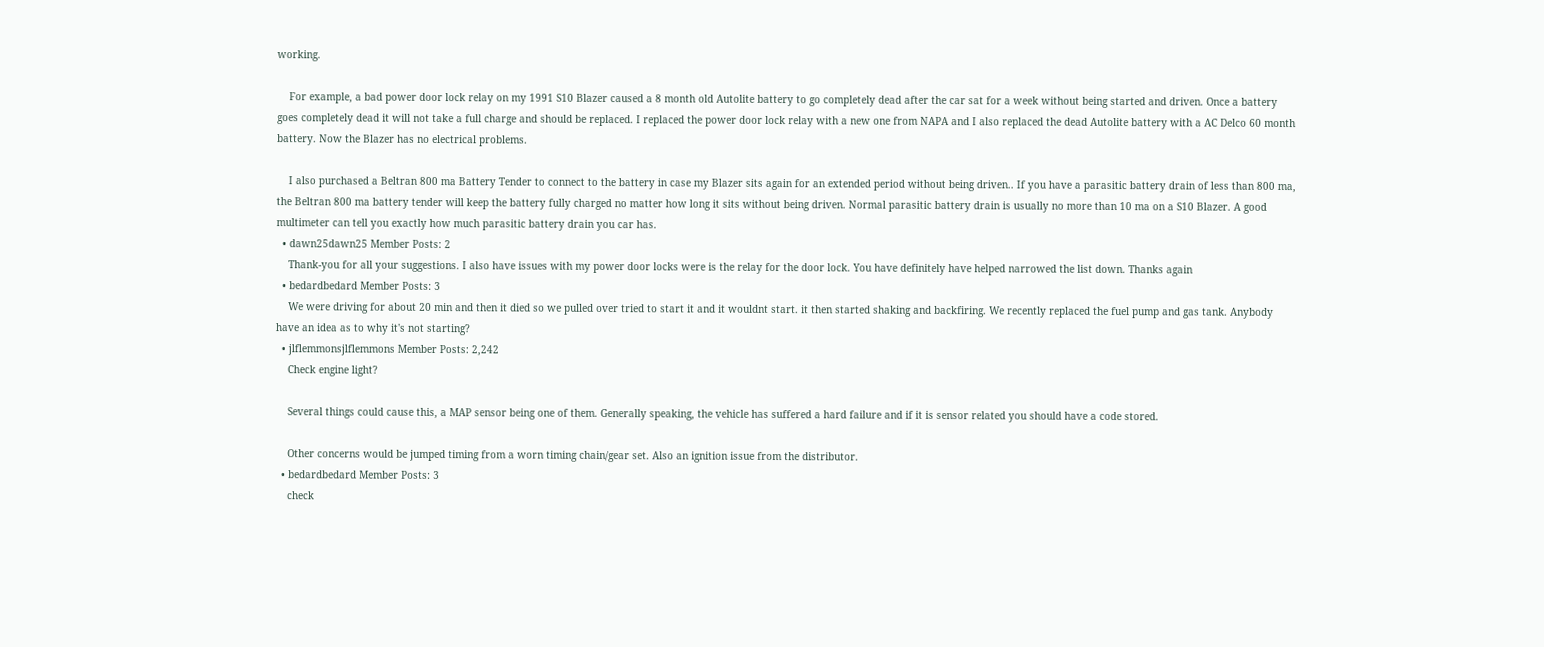working.

    For example, a bad power door lock relay on my 1991 S10 Blazer caused a 8 month old Autolite battery to go completely dead after the car sat for a week without being started and driven. Once a battery goes completely dead it will not take a full charge and should be replaced. I replaced the power door lock relay with a new one from NAPA and I also replaced the dead Autolite battery with a AC Delco 60 month battery. Now the Blazer has no electrical problems.

    I also purchased a Beltran 800 ma Battery Tender to connect to the battery in case my Blazer sits again for an extended period without being driven.. If you have a parasitic battery drain of less than 800 ma, the Beltran 800 ma battery tender will keep the battery fully charged no matter how long it sits without being driven. Normal parasitic battery drain is usually no more than 10 ma on a S10 Blazer. A good multimeter can tell you exactly how much parasitic battery drain you car has.
  • dawn25dawn25 Member Posts: 2
    Thank-you for all your suggestions. I also have issues with my power door locks were is the relay for the door lock. You have definitely have helped narrowed the list down. Thanks again
  • bedardbedard Member Posts: 3
    We were driving for about 20 min and then it died so we pulled over tried to start it and it wouldnt start. it then started shaking and backfiring. We recently replaced the fuel pump and gas tank. Anybody have an idea as to why it's not starting?
  • jlflemmonsjlflemmons Member Posts: 2,242
    Check engine light?

    Several things could cause this, a MAP sensor being one of them. Generally speaking, the vehicle has suffered a hard failure and if it is sensor related you should have a code stored.

    Other concerns would be jumped timing from a worn timing chain/gear set. Also an ignition issue from the distributor.
  • bedardbedard Member Posts: 3
    check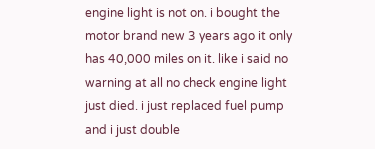engine light is not on. i bought the motor brand new 3 years ago it only has 40,000 miles on it. like i said no warning at all no check engine light just died. i just replaced fuel pump and i just double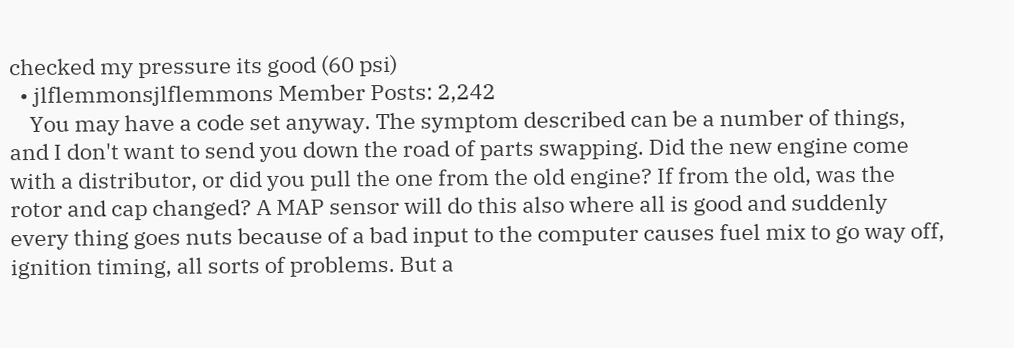checked my pressure its good (60 psi)
  • jlflemmonsjlflemmons Member Posts: 2,242
    You may have a code set anyway. The symptom described can be a number of things, and I don't want to send you down the road of parts swapping. Did the new engine come with a distributor, or did you pull the one from the old engine? If from the old, was the rotor and cap changed? A MAP sensor will do this also where all is good and suddenly every thing goes nuts because of a bad input to the computer causes fuel mix to go way off, ignition timing, all sorts of problems. But a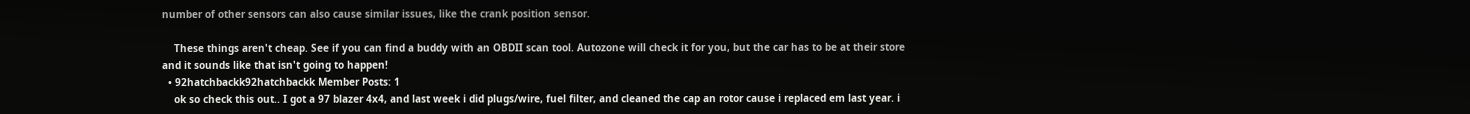number of other sensors can also cause similar issues, like the crank position sensor.

    These things aren't cheap. See if you can find a buddy with an OBDII scan tool. Autozone will check it for you, but the car has to be at their store and it sounds like that isn't going to happen!
  • 92hatchbackk92hatchbackk Member Posts: 1
    ok so check this out.. I got a 97 blazer 4x4, and last week i did plugs/wire, fuel filter, and cleaned the cap an rotor cause i replaced em last year. i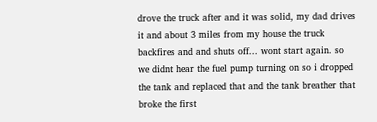drove the truck after and it was solid, my dad drives it and about 3 miles from my house the truck backfires and and shuts off... wont start again. so we didnt hear the fuel pump turning on so i dropped the tank and replaced that and the tank breather that broke the first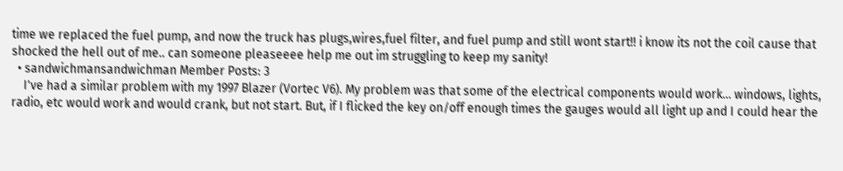time we replaced the fuel pump, and now the truck has plugs,wires,fuel filter, and fuel pump and still wont start!! i know its not the coil cause that shocked the hell out of me.. can someone pleaseeee help me out im struggling to keep my sanity!
  • sandwichmansandwichman Member Posts: 3
    I've had a similar problem with my 1997 Blazer (Vortec V6). My problem was that some of the electrical components would work... windows, lights, radio, etc would work and would crank, but not start. But, if I flicked the key on/off enough times the gauges would all light up and I could hear the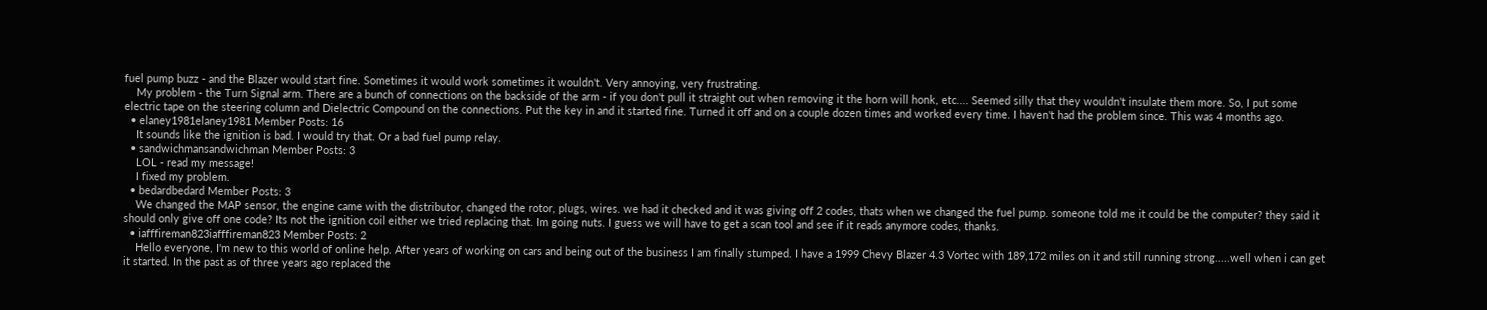fuel pump buzz - and the Blazer would start fine. Sometimes it would work sometimes it wouldn't. Very annoying, very frustrating.
    My problem - the Turn Signal arm. There are a bunch of connections on the backside of the arm - if you don't pull it straight out when removing it the horn will honk, etc.... Seemed silly that they wouldn't insulate them more. So, I put some electric tape on the steering column and Dielectric Compound on the connections. Put the key in and it started fine. Turned it off and on a couple dozen times and worked every time. I haven't had the problem since. This was 4 months ago.
  • elaney1981elaney1981 Member Posts: 16
    It sounds like the ignition is bad. I would try that. Or a bad fuel pump relay.
  • sandwichmansandwichman Member Posts: 3
    LOL - read my message!
    I fixed my problem.
  • bedardbedard Member Posts: 3
    We changed the MAP sensor, the engine came with the distributor, changed the rotor, plugs, wires. we had it checked and it was giving off 2 codes, thats when we changed the fuel pump. someone told me it could be the computer? they said it should only give off one code? Its not the ignition coil either we tried replacing that. Im going nuts. I guess we will have to get a scan tool and see if it reads anymore codes, thanks.
  • iafffireman823iafffireman823 Member Posts: 2
    Hello everyone, I'm new to this world of online help. After years of working on cars and being out of the business I am finally stumped. I have a 1999 Chevy Blazer 4.3 Vortec with 189,172 miles on it and still running strong.....well when i can get it started. In the past as of three years ago replaced the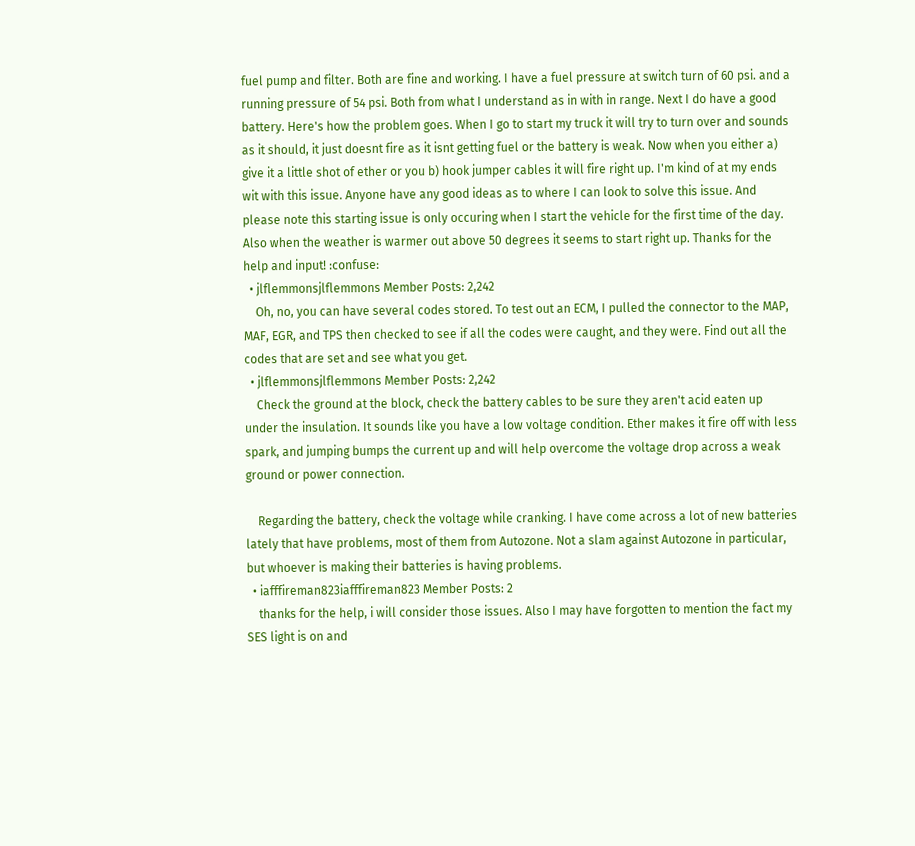fuel pump and filter. Both are fine and working. I have a fuel pressure at switch turn of 60 psi. and a running pressure of 54 psi. Both from what I understand as in with in range. Next I do have a good battery. Here's how the problem goes. When I go to start my truck it will try to turn over and sounds as it should, it just doesnt fire as it isnt getting fuel or the battery is weak. Now when you either a) give it a little shot of ether or you b) hook jumper cables it will fire right up. I'm kind of at my ends wit with this issue. Anyone have any good ideas as to where I can look to solve this issue. And please note this starting issue is only occuring when I start the vehicle for the first time of the day. Also when the weather is warmer out above 50 degrees it seems to start right up. Thanks for the help and input! :confuse:
  • jlflemmonsjlflemmons Member Posts: 2,242
    Oh, no, you can have several codes stored. To test out an ECM, I pulled the connector to the MAP, MAF, EGR, and TPS then checked to see if all the codes were caught, and they were. Find out all the codes that are set and see what you get.
  • jlflemmonsjlflemmons Member Posts: 2,242
    Check the ground at the block, check the battery cables to be sure they aren't acid eaten up under the insulation. It sounds like you have a low voltage condition. Ether makes it fire off with less spark, and jumping bumps the current up and will help overcome the voltage drop across a weak ground or power connection.

    Regarding the battery, check the voltage while cranking. I have come across a lot of new batteries lately that have problems, most of them from Autozone. Not a slam against Autozone in particular, but whoever is making their batteries is having problems.
  • iafffireman823iafffireman823 Member Posts: 2
    thanks for the help, i will consider those issues. Also I may have forgotten to mention the fact my SES light is on and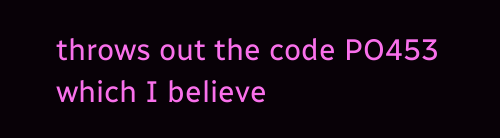throws out the code PO453 which I believe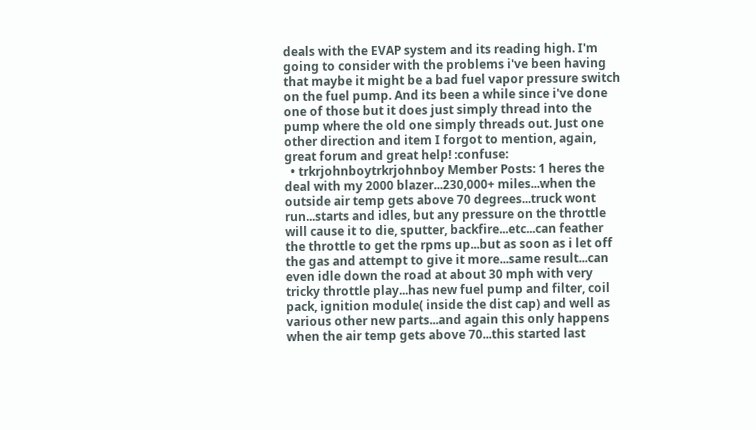deals with the EVAP system and its reading high. I'm going to consider with the problems i've been having that maybe it might be a bad fuel vapor pressure switch on the fuel pump. And its been a while since i've done one of those but it does just simply thread into the pump where the old one simply threads out. Just one other direction and item I forgot to mention, again, great forum and great help! :confuse:
  • trkrjohnboytrkrjohnboy Member Posts: 1 heres the deal with my 2000 blazer...230,000+ miles...when the outside air temp gets above 70 degrees...truck wont run...starts and idles, but any pressure on the throttle will cause it to die, sputter, backfire...etc...can feather the throttle to get the rpms up...but as soon as i let off the gas and attempt to give it more...same result...can even idle down the road at about 30 mph with very tricky throttle play...has new fuel pump and filter, coil pack, ignition module( inside the dist cap) and well as various other new parts...and again this only happens when the air temp gets above 70...this started last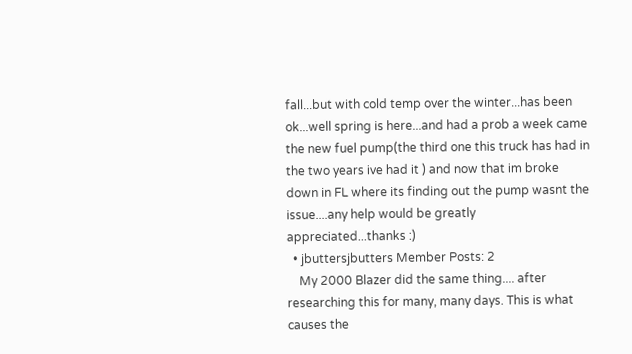fall...but with cold temp over the winter...has been ok...well spring is here...and had a prob a week came the new fuel pump(the third one this truck has had in the two years ive had it ) and now that im broke down in FL where its finding out the pump wasnt the issue....any help would be greatly appreciated...thanks :)
  • jbuttersjbutters Member Posts: 2
    My 2000 Blazer did the same thing.... after researching this for many, many days. This is what causes the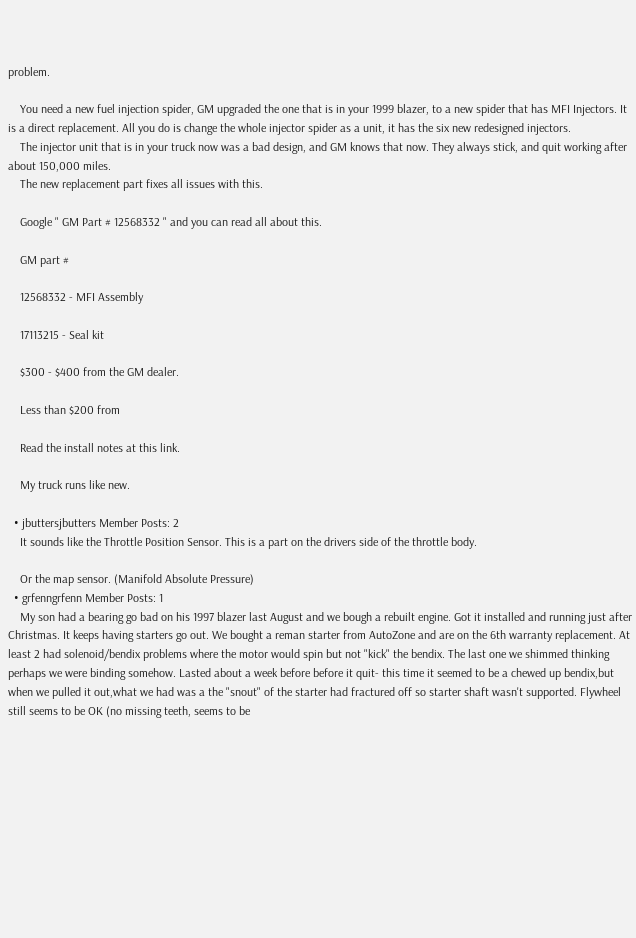problem.

    You need a new fuel injection spider, GM upgraded the one that is in your 1999 blazer, to a new spider that has MFI Injectors. It is a direct replacement. All you do is change the whole injector spider as a unit, it has the six new redesigned injectors.
    The injector unit that is in your truck now was a bad design, and GM knows that now. They always stick, and quit working after about 150,000 miles.
    The new replacement part fixes all issues with this.

    Google " GM Part # 12568332 " and you can read all about this.

    GM part #

    12568332 - MFI Assembly

    17113215 - Seal kit

    $300 - $400 from the GM dealer.

    Less than $200 from

    Read the install notes at this link.

    My truck runs like new.

  • jbuttersjbutters Member Posts: 2
    It sounds like the Throttle Position Sensor. This is a part on the drivers side of the throttle body.

    Or the map sensor. (Manifold Absolute Pressure)
  • grfenngrfenn Member Posts: 1
    My son had a bearing go bad on his 1997 blazer last August and we bough a rebuilt engine. Got it installed and running just after Christmas. It keeps having starters go out. We bought a reman starter from AutoZone and are on the 6th warranty replacement. At least 2 had solenoid/bendix problems where the motor would spin but not "kick" the bendix. The last one we shimmed thinking perhaps we were binding somehow. Lasted about a week before before it quit- this time it seemed to be a chewed up bendix,but when we pulled it out,what we had was a the "snout" of the starter had fractured off so starter shaft wasn't supported. Flywheel still seems to be OK (no missing teeth, seems to be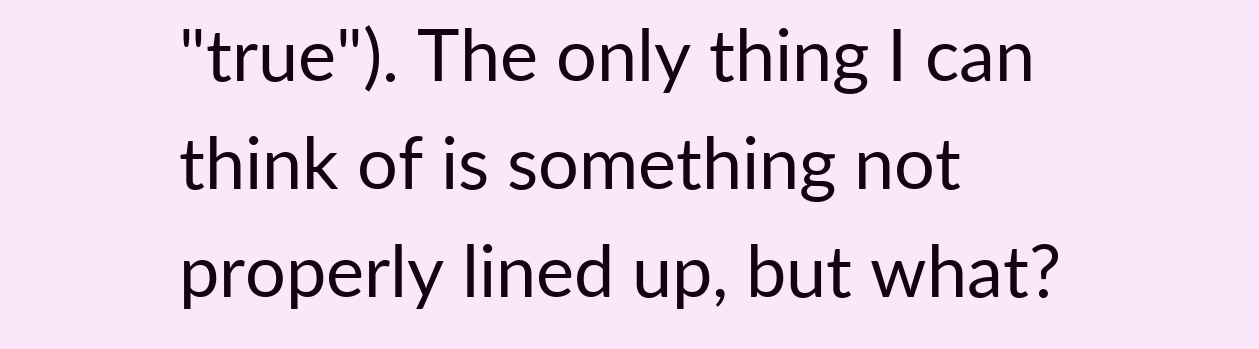"true"). The only thing I can think of is something not properly lined up, but what?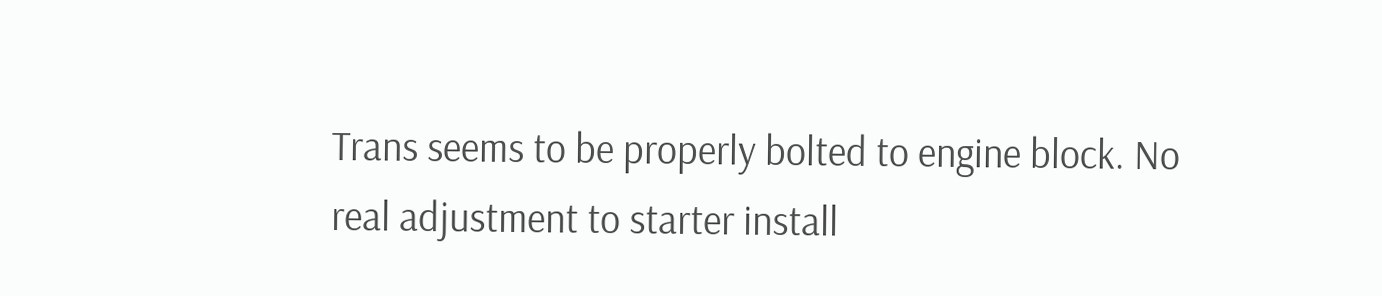Trans seems to be properly bolted to engine block. No real adjustment to starter install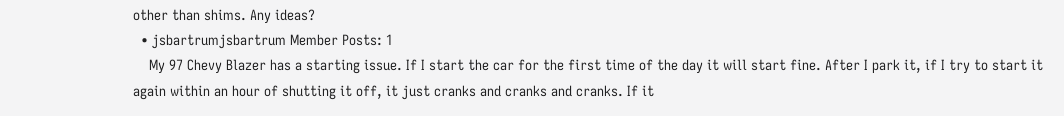other than shims. Any ideas?
  • jsbartrumjsbartrum Member Posts: 1
    My 97 Chevy Blazer has a starting issue. If I start the car for the first time of the day it will start fine. After I park it, if I try to start it again within an hour of shutting it off, it just cranks and cranks and cranks. If it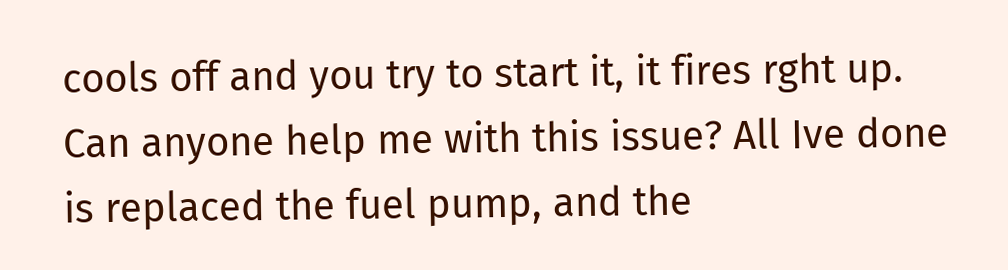cools off and you try to start it, it fires rght up. Can anyone help me with this issue? All Ive done is replaced the fuel pump, and the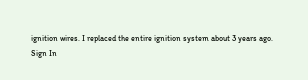ignition wires. I replaced the entire ignition system about 3 years ago.
Sign In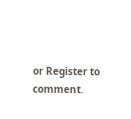or Register to comment.